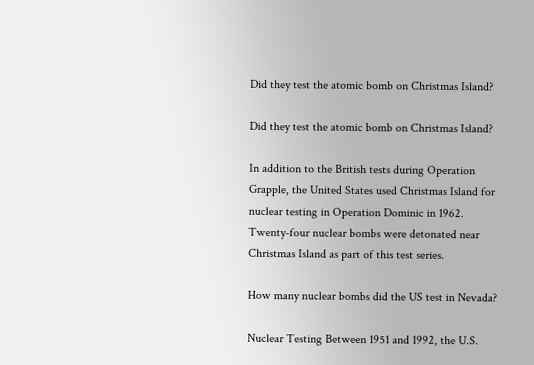Did they test the atomic bomb on Christmas Island?

Did they test the atomic bomb on Christmas Island?

In addition to the British tests during Operation Grapple, the United States used Christmas Island for nuclear testing in Operation Dominic in 1962. Twenty-four nuclear bombs were detonated near Christmas Island as part of this test series.

How many nuclear bombs did the US test in Nevada?

Nuclear Testing Between 1951 and 1992, the U.S.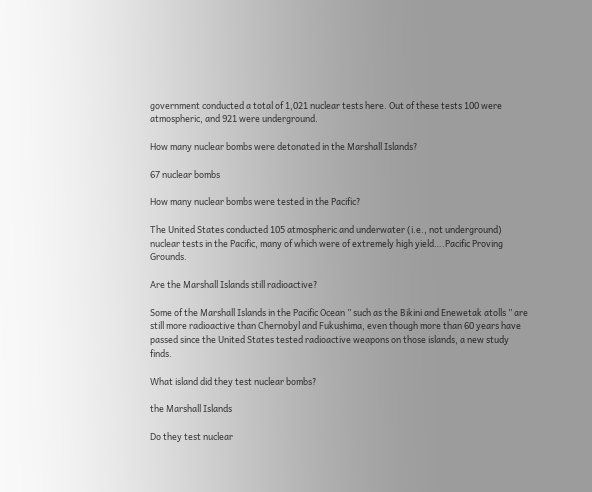government conducted a total of 1,021 nuclear tests here. Out of these tests 100 were atmospheric, and 921 were underground.

How many nuclear bombs were detonated in the Marshall Islands?

67 nuclear bombs

How many nuclear bombs were tested in the Pacific?

The United States conducted 105 atmospheric and underwater (i.e., not underground) nuclear tests in the Pacific, many of which were of extremely high yield….Pacific Proving Grounds.

Are the Marshall Islands still radioactive?

Some of the Marshall Islands in the Pacific Ocean ” such as the Bikini and Enewetak atolls ” are still more radioactive than Chernobyl and Fukushima, even though more than 60 years have passed since the United States tested radioactive weapons on those islands, a new study finds.

What island did they test nuclear bombs?

the Marshall Islands

Do they test nuclear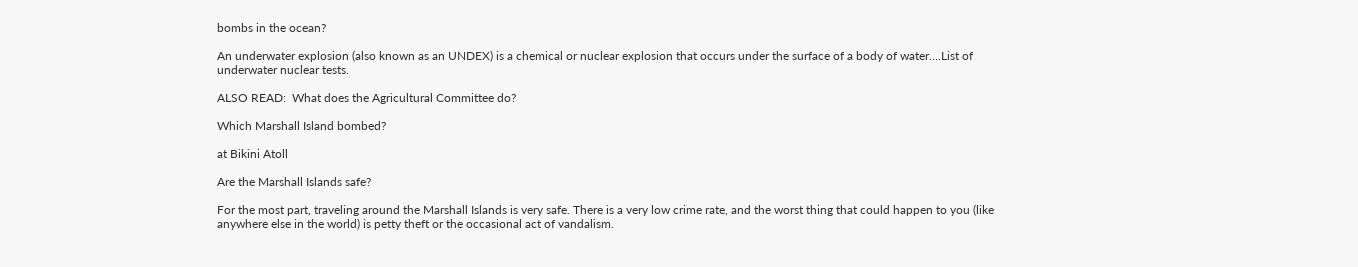bombs in the ocean?

An underwater explosion (also known as an UNDEX) is a chemical or nuclear explosion that occurs under the surface of a body of water….List of underwater nuclear tests.

ALSO READ:  What does the Agricultural Committee do?

Which Marshall Island bombed?

at Bikini Atoll

Are the Marshall Islands safe?

For the most part, traveling around the Marshall Islands is very safe. There is a very low crime rate, and the worst thing that could happen to you (like anywhere else in the world) is petty theft or the occasional act of vandalism.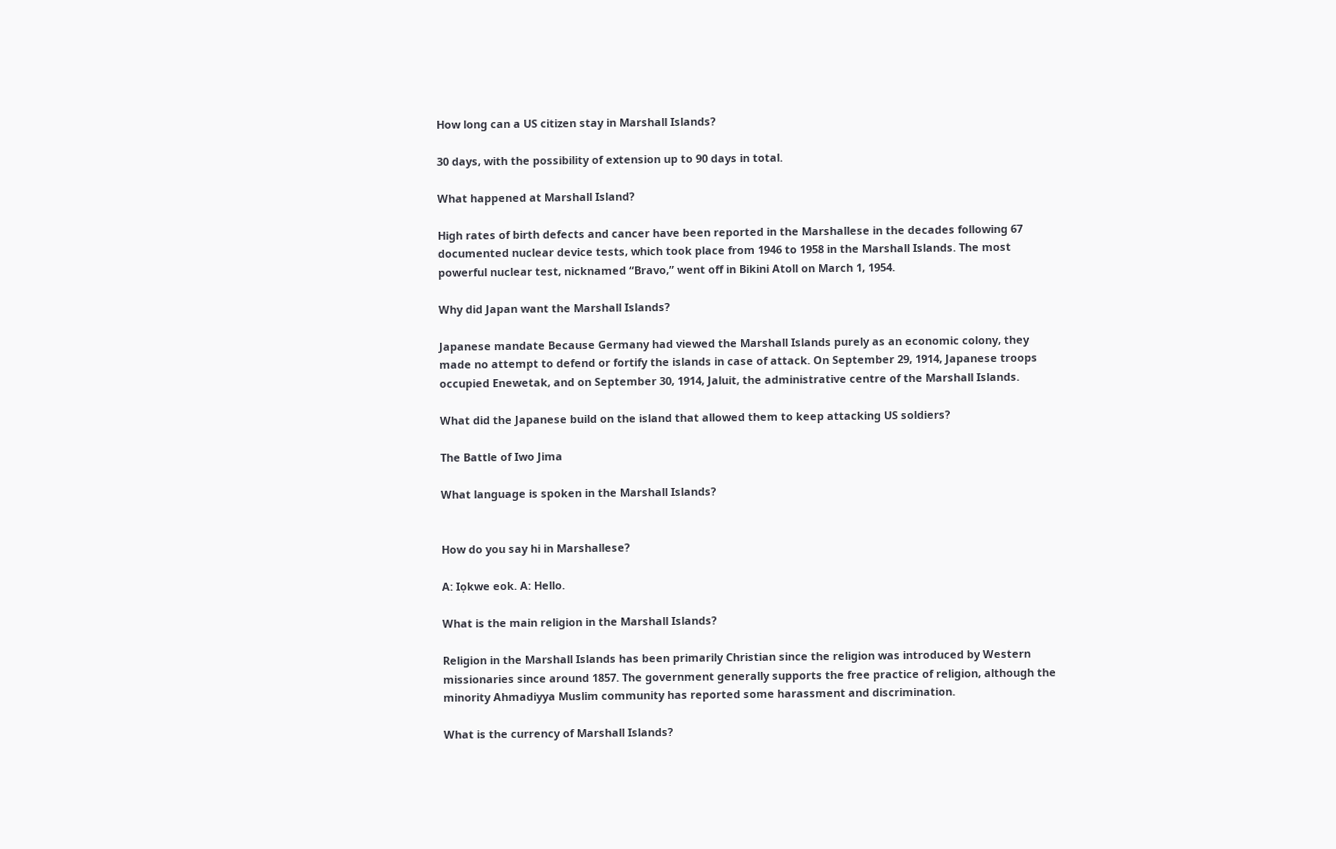How long can a US citizen stay in Marshall Islands?

30 days, with the possibility of extension up to 90 days in total.

What happened at Marshall Island?

High rates of birth defects and cancer have been reported in the Marshallese in the decades following 67 documented nuclear device tests, which took place from 1946 to 1958 in the Marshall Islands. The most powerful nuclear test, nicknamed “Bravo,” went off in Bikini Atoll on March 1, 1954.

Why did Japan want the Marshall Islands?

Japanese mandate Because Germany had viewed the Marshall Islands purely as an economic colony, they made no attempt to defend or fortify the islands in case of attack. On September 29, 1914, Japanese troops occupied Enewetak, and on September 30, 1914, Jaluit, the administrative centre of the Marshall Islands.

What did the Japanese build on the island that allowed them to keep attacking US soldiers?

The Battle of Iwo Jima

What language is spoken in the Marshall Islands?


How do you say hi in Marshallese?

A: Iọkwe eok. A: Hello.

What is the main religion in the Marshall Islands?

Religion in the Marshall Islands has been primarily Christian since the religion was introduced by Western missionaries since around 1857. The government generally supports the free practice of religion, although the minority Ahmadiyya Muslim community has reported some harassment and discrimination.

What is the currency of Marshall Islands?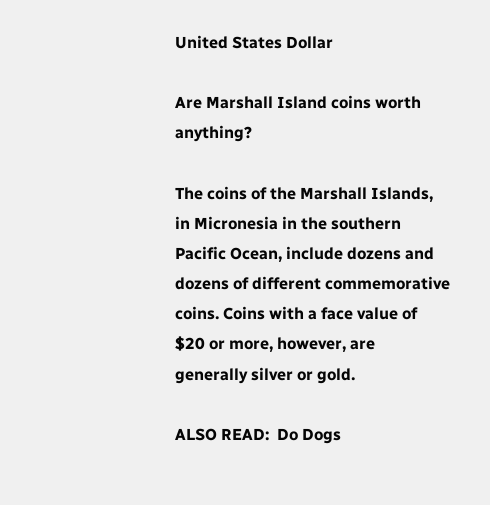United States Dollar

Are Marshall Island coins worth anything?

The coins of the Marshall Islands, in Micronesia in the southern Pacific Ocean, include dozens and dozens of different commemorative coins. Coins with a face value of $20 or more, however, are generally silver or gold.

ALSO READ:  Do Dogs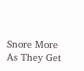Snore More As They Get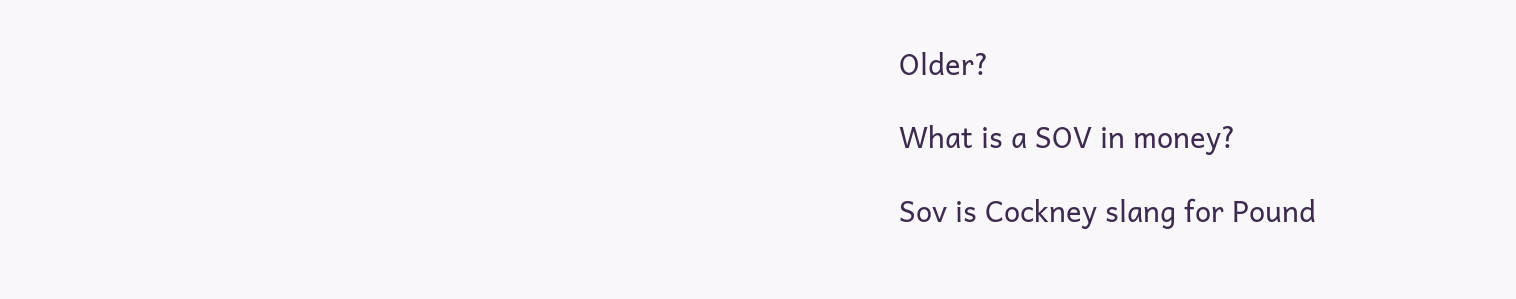Older?

What is a SOV in money?

Sov is Cockney slang for Pound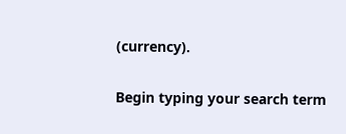(currency).

Begin typing your search term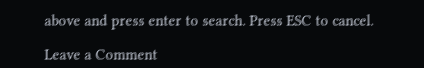above and press enter to search. Press ESC to cancel.

Leave a Comment